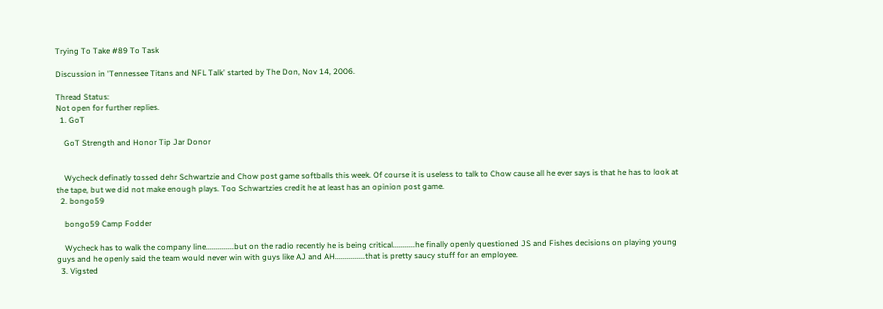Trying To Take #89 To Task

Discussion in 'Tennessee Titans and NFL Talk' started by The Don, Nov 14, 2006.

Thread Status:
Not open for further replies.
  1. GoT

    GoT Strength and Honor Tip Jar Donor


    Wycheck definatly tossed dehr Schwartzie and Chow post game softballs this week. Of course it is useless to talk to Chow cause all he ever says is that he has to look at the tape, but we did not make enough plays. Too Schwartzies credit he at least has an opinion post game.
  2. bongo59

    bongo59 Camp Fodder

    Wycheck has to walk the company line..............but on the radio recently he is being critical...........he finally openly questioned JS and Fishes decisions on playing young guys and he openly said the team would never win with guys like AJ and AH...............that is pretty saucy stuff for an employee.
  3. Vigsted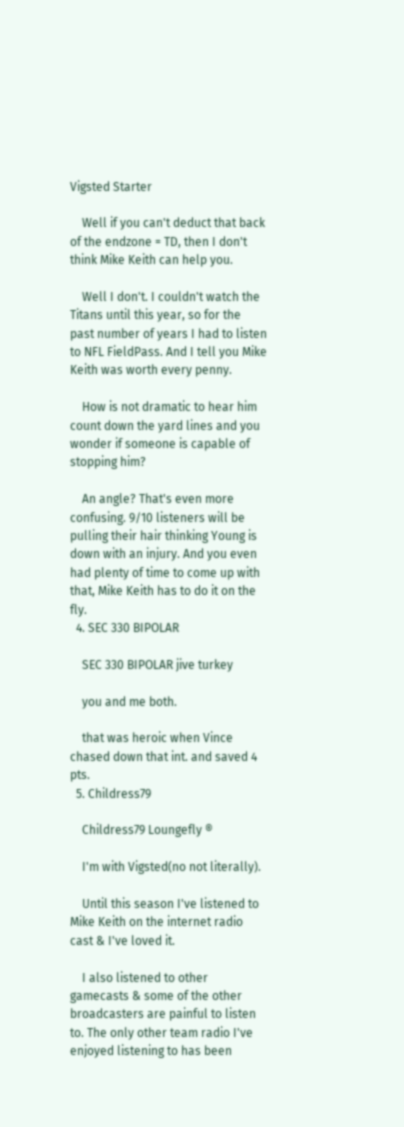Vigsted Starter

    Well if you can't deduct that back of the endzone = TD, then I don't think Mike Keith can help you.

    Well I don't. I couldn't watch the Titans until this year, so for the past number of years I had to listen to NFL FieldPass. And I tell you Mike Keith was worth every penny.

    How is not dramatic to hear him count down the yard lines and you wonder if someone is capable of stopping him?

    An angle? That's even more confusing. 9/10 listeners will be pulling their hair thinking Young is down with an injury. And you even had plenty of time to come up with that, Mike Keith has to do it on the fly.
  4. SEC 330 BIPOLAR

    SEC 330 BIPOLAR jive turkey

    you and me both.

    that was heroic when Vince chased down that int. and saved 4 pts.
  5. Childress79

    Childress79 Loungefly ®

    I'm with Vigsted(no not literally).

    Until this season I've listened to Mike Keith on the internet radio cast & I've loved it.

    I also listened to other gamecasts & some of the other broadcasters are painful to listen to. The only other team radio I've enjoyed listening to has been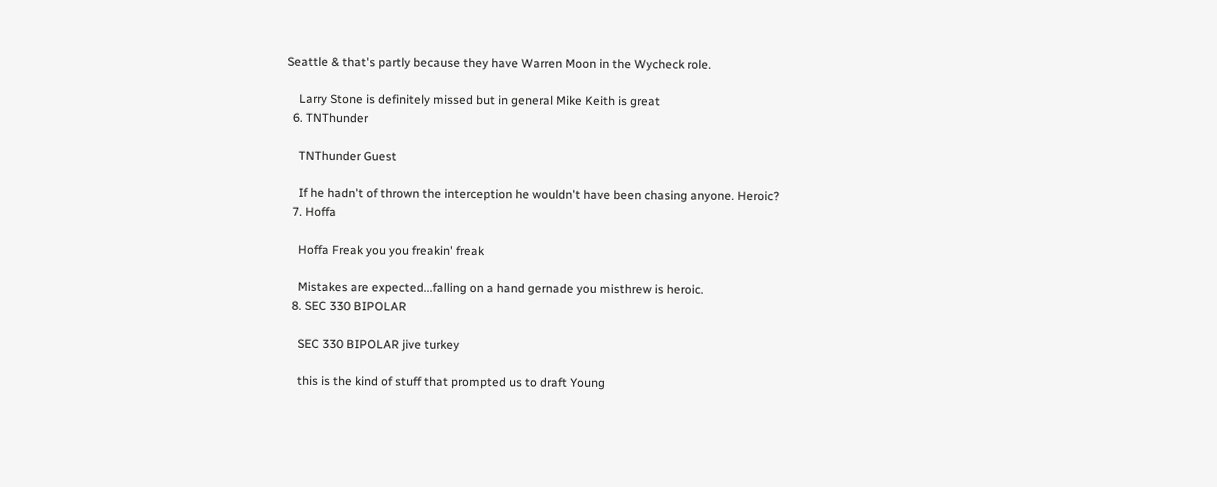Seattle & that's partly because they have Warren Moon in the Wycheck role.

    Larry Stone is definitely missed but in general Mike Keith is great
  6. TNThunder

    TNThunder Guest

    If he hadn't of thrown the interception he wouldn't have been chasing anyone. Heroic?
  7. Hoffa

    Hoffa Freak you you freakin' freak

    Mistakes are expected...falling on a hand gernade you misthrew is heroic.
  8. SEC 330 BIPOLAR

    SEC 330 BIPOLAR jive turkey

    this is the kind of stuff that prompted us to draft Young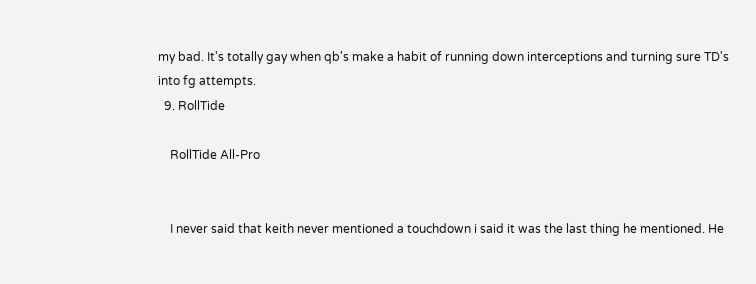my bad. It's totally gay when qb's make a habit of running down interceptions and turning sure TD's into fg attempts.
  9. RollTide

    RollTide All-Pro


    I never said that keith never mentioned a touchdown i said it was the last thing he mentioned. He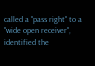called a "pass right" to a "wide open receiver", identified the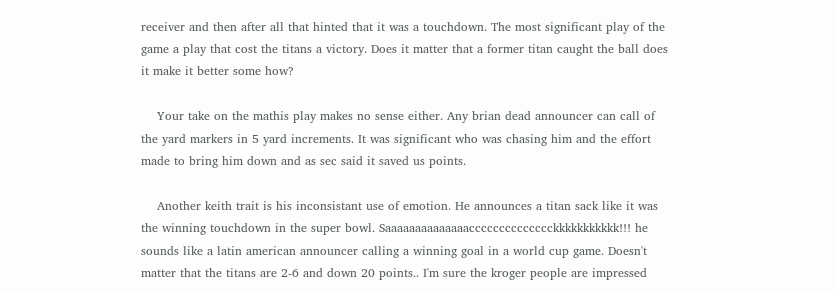receiver and then after all that hinted that it was a touchdown. The most significant play of the game a play that cost the titans a victory. Does it matter that a former titan caught the ball does it make it better some how?

    Your take on the mathis play makes no sense either. Any brian dead announcer can call of the yard markers in 5 yard increments. It was significant who was chasing him and the effort made to bring him down and as sec said it saved us points.

    Another keith trait is his inconsistant use of emotion. He announces a titan sack like it was the winning touchdown in the super bowl. Saaaaaaaaaaaaaacccccccccccccckkkkkkkkkkk!!! he sounds like a latin american announcer calling a winning goal in a world cup game. Doesn't matter that the titans are 2-6 and down 20 points.. I'm sure the kroger people are impressed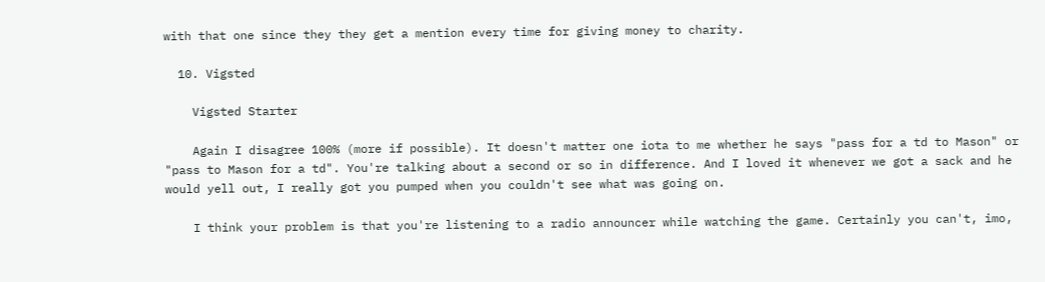with that one since they they get a mention every time for giving money to charity.

  10. Vigsted

    Vigsted Starter

    Again I disagree 100% (more if possible). It doesn't matter one iota to me whether he says "pass for a td to Mason" or "pass to Mason for a td". You're talking about a second or so in difference. And I loved it whenever we got a sack and he would yell out, I really got you pumped when you couldn't see what was going on.

    I think your problem is that you're listening to a radio announcer while watching the game. Certainly you can't, imo,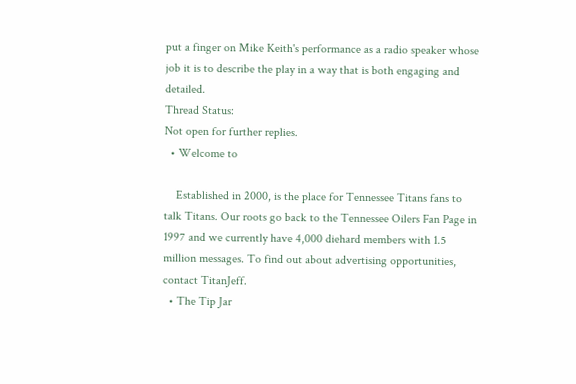put a finger on Mike Keith's performance as a radio speaker whose job it is to describe the play in a way that is both engaging and detailed.
Thread Status:
Not open for further replies.
  • Welcome to

    Established in 2000, is the place for Tennessee Titans fans to talk Titans. Our roots go back to the Tennessee Oilers Fan Page in 1997 and we currently have 4,000 diehard members with 1.5 million messages. To find out about advertising opportunities, contact TitanJeff.
  • The Tip Jar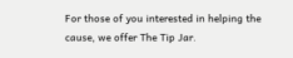For those of you interested in helping the cause, we offer The Tip Jar.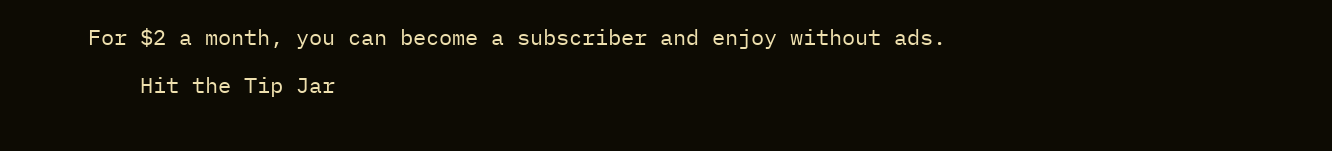For $2 a month, you can become a subscriber and enjoy without ads.

    Hit the Tip Jar